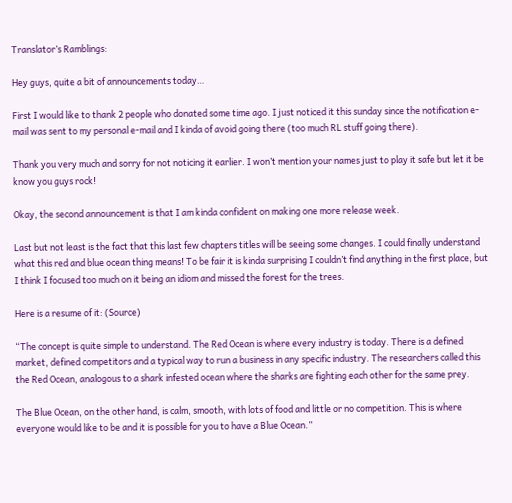Translator’s Ramblings:

Hey guys, quite a bit of announcements today…

First I would like to thank 2 people who donated some time ago. I just noticed it this sunday since the notification e-mail was sent to my personal e-mail and I kinda of avoid going there (too much RL stuff going there).

Thank you very much and sorry for not noticing it earlier. I won’t mention your names just to play it safe but let it be know you guys rock!

Okay, the second announcement is that I am kinda confident on making one more release week.

Last but not least is the fact that this last few chapters titles will be seeing some changes. I could finally understand what this red and blue ocean thing means! To be fair it is kinda surprising I couldn’t find anything in the first place, but I think I focused too much on it being an idiom and missed the forest for the trees.

Here is a resume of it: (Source)

“The concept is quite simple to understand. The Red Ocean is where every industry is today. There is a defined market, defined competitors and a typical way to run a business in any specific industry. The researchers called this the Red Ocean, analogous to a shark infested ocean where the sharks are fighting each other for the same prey.

The Blue Ocean, on the other hand, is calm, smooth, with lots of food and little or no competition. This is where everyone would like to be and it is possible for you to have a Blue Ocean.”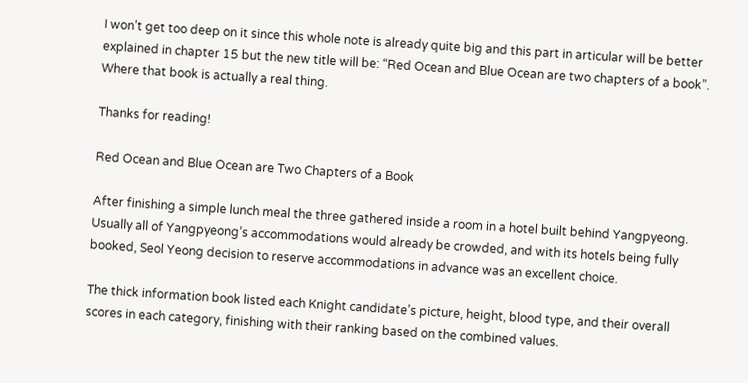I won’t get too deep on it since this whole note is already quite big and this part in articular will be better explained in chapter 15 but the new title will be: “Red Ocean and Blue Ocean are two chapters of a book”. Where that book is actually a real thing.

Thanks for reading!

Red Ocean and Blue Ocean are Two Chapters of a Book

After finishing a simple lunch meal the three gathered inside a room in a hotel built behind Yangpyeong. Usually all of Yangpyeong’s accommodations would already be crowded, and with its hotels being fully booked, Seol Yeong decision to reserve accommodations in advance was an excellent choice.

The thick information book listed each Knight candidate’s picture, height, blood type, and their overall scores in each category, finishing with their ranking based on the combined values.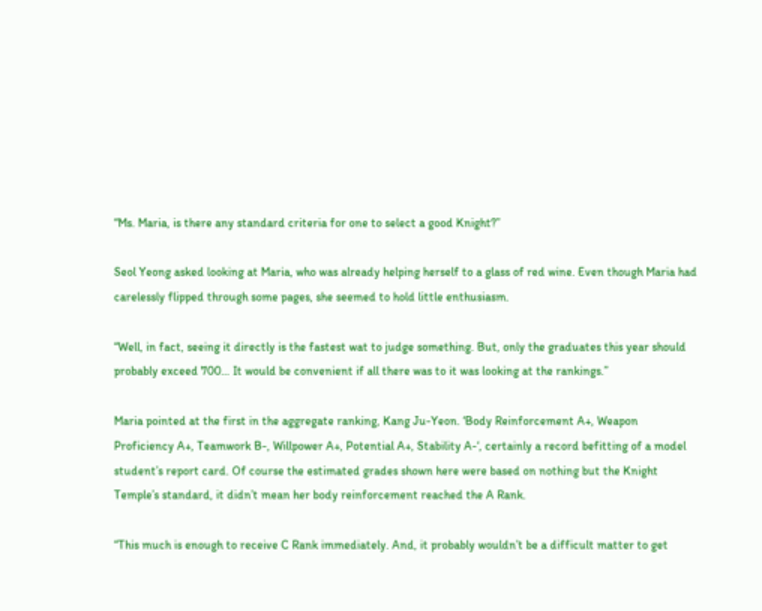“Ms. Maria, is there any standard criteria for one to select a good Knight?”

Seol Yeong asked looking at Maria, who was already helping herself to a glass of red wine. Even though Maria had carelessly flipped through some pages, she seemed to hold little enthusiasm.

“Well, in fact, seeing it directly is the fastest wat to judge something. But, only the graduates this year should probably exceed 700… It would be convenient if all there was to it was looking at the rankings.”

Maria pointed at the first in the aggregate ranking, Kang Ju-Yeon. ‘Body Reinforcement A+, Weapon Proficiency A+, Teamwork B-, Willpower A+, Potential A+, Stability A-‘, certainly a record befitting of a model student’s report card. Of course the estimated grades shown here were based on nothing but the Knight Temple’s standard, it didn’t mean her body reinforcement reached the A Rank.

“This much is enough to receive C Rank immediately. And, it probably wouldn’t be a difficult matter to get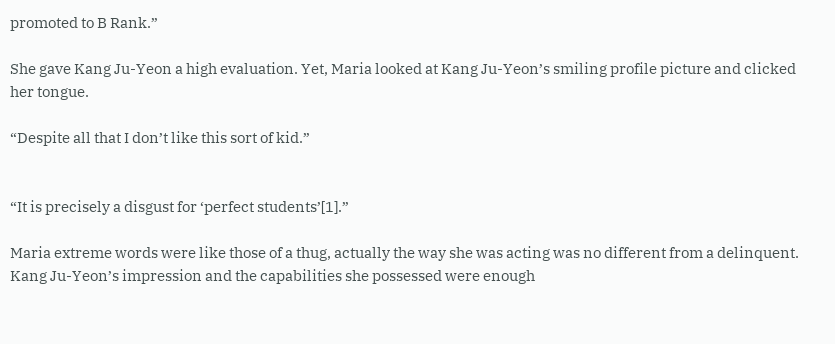promoted to B Rank.”

She gave Kang Ju-Yeon a high evaluation. Yet, Maria looked at Kang Ju-Yeon’s smiling profile picture and clicked her tongue.

“Despite all that I don’t like this sort of kid.”


“It is precisely a disgust for ‘perfect students’[1].”

Maria extreme words were like those of a thug, actually the way she was acting was no different from a delinquent. Kang Ju-Yeon’s impression and the capabilities she possessed were enough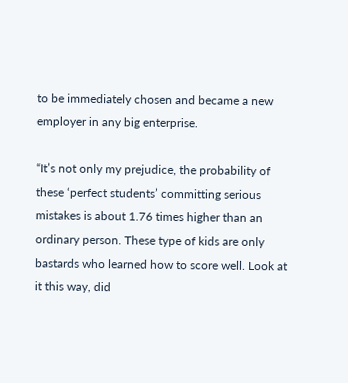to be immediately chosen and became a new employer in any big enterprise.

“It’s not only my prejudice, the probability of these ‘perfect students’ committing serious mistakes is about 1.76 times higher than an ordinary person. These type of kids are only bastards who learned how to score well. Look at it this way, did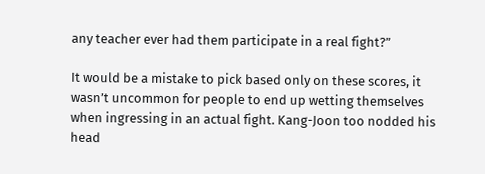any teacher ever had them participate in a real fight?”

It would be a mistake to pick based only on these scores, it wasn’t uncommon for people to end up wetting themselves when ingressing in an actual fight. Kang-Joon too nodded his head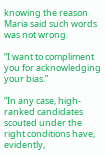knowing the reason Maria said such words was not wrong.

“I want to compliment you for acknowledging your bias.”

“In any case, high-ranked candidates scouted under the right conditions have, evidently,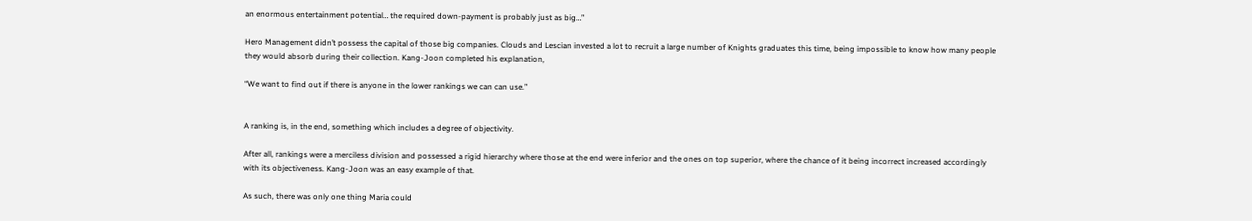an enormous entertainment potential… the required down-payment is probably just as big…”

Hero Management didn’t possess the capital of those big companies. Clouds and Lescian invested a lot to recruit a large number of Knights graduates this time, being impossible to know how many people they would absorb during their collection. Kang-Joon completed his explanation,

“We want to find out if there is anyone in the lower rankings we can can use.”


A ranking is, in the end, something which includes a degree of objectivity.

After all, rankings were a merciless division and possessed a rigid hierarchy where those at the end were inferior and the ones on top superior, where the chance of it being incorrect increased accordingly with its objectiveness. Kang-Joon was an easy example of that.

As such, there was only one thing Maria could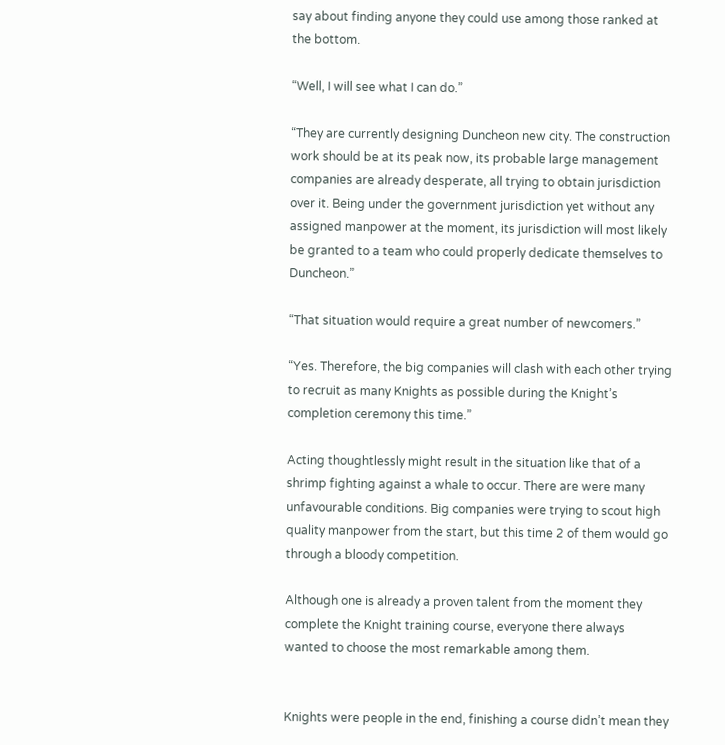say about finding anyone they could use among those ranked at the bottom.

“Well, I will see what I can do.”

“They are currently designing Duncheon new city. The construction work should be at its peak now, its probable large management companies are already desperate, all trying to obtain jurisdiction over it. Being under the government jurisdiction yet without any assigned manpower at the moment, its jurisdiction will most likely be granted to a team who could properly dedicate themselves to Duncheon.”

“That situation would require a great number of newcomers.”

“Yes. Therefore, the big companies will clash with each other trying to recruit as many Knights as possible during the Knight’s completion ceremony this time.”

Acting thoughtlessly might result in the situation like that of a shrimp fighting against a whale to occur. There are were many unfavourable conditions. Big companies were trying to scout high quality manpower from the start, but this time 2 of them would go through a bloody competition.

Although one is already a proven talent from the moment they complete the Knight training course, everyone there always wanted to choose the most remarkable among them.


Knights were people in the end, finishing a course didn’t mean they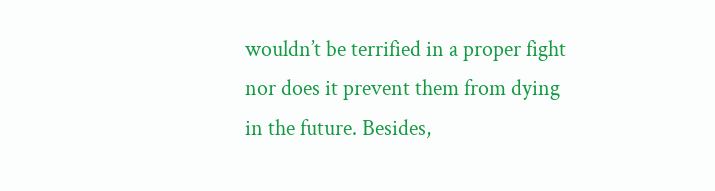wouldn’t be terrified in a proper fight nor does it prevent them from dying in the future. Besides,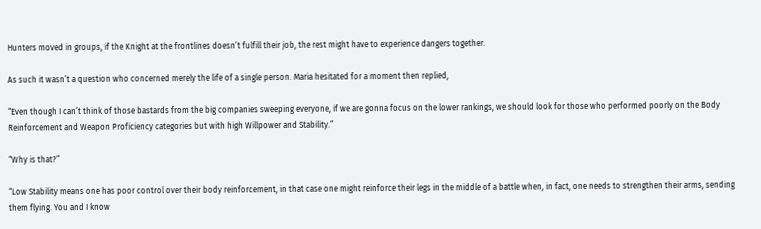Hunters moved in groups, if the Knight at the frontlines doesn’t fulfill their job, the rest might have to experience dangers together.

As such it wasn’t a question who concerned merely the life of a single person. Maria hesitated for a moment then replied,

“Even though I can’t think of those bastards from the big companies sweeping everyone, if we are gonna focus on the lower rankings, we should look for those who performed poorly on the Body Reinforcement and Weapon Proficiency categories but with high Willpower and Stability.”

“Why is that?”

“Low Stability means one has poor control over their body reinforcement, in that case one might reinforce their legs in the middle of a battle when, in fact, one needs to strengthen their arms, sending them flying. You and I know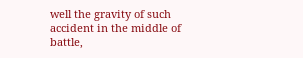well the gravity of such accident in the middle of battle,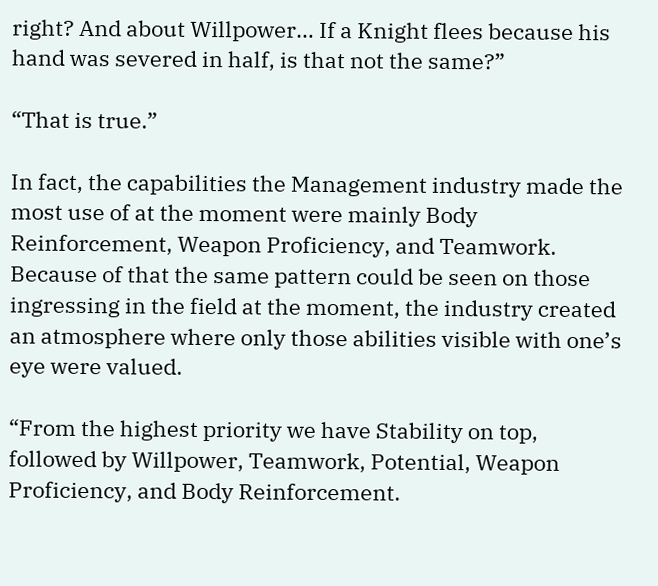right? And about Willpower… If a Knight flees because his hand was severed in half, is that not the same?”

“That is true.”

In fact, the capabilities the Management industry made the most use of at the moment were mainly Body Reinforcement, Weapon Proficiency, and Teamwork. Because of that the same pattern could be seen on those ingressing in the field at the moment, the industry created an atmosphere where only those abilities visible with one’s eye were valued.

“From the highest priority we have Stability on top, followed by Willpower, Teamwork, Potential, Weapon Proficiency, and Body Reinforcement.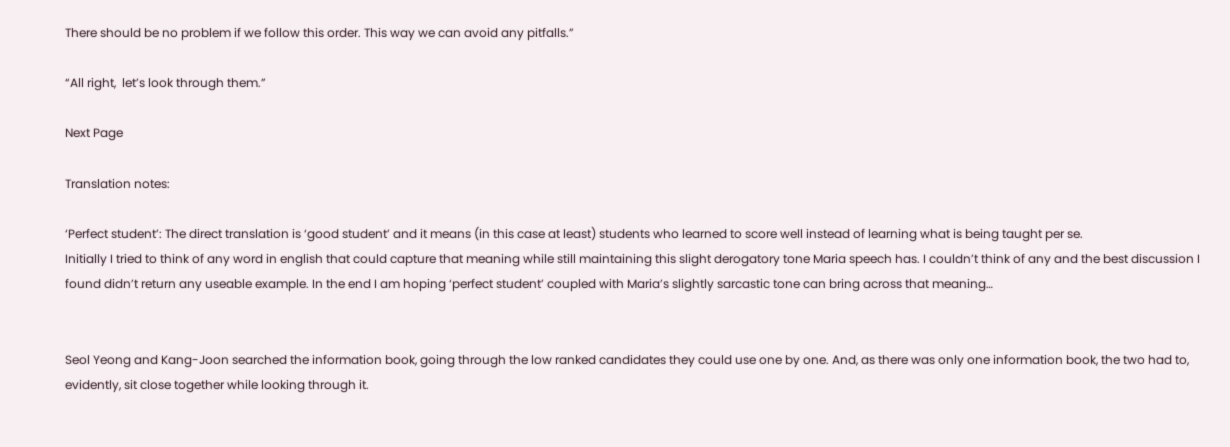There should be no problem if we follow this order. This way we can avoid any pitfalls.”

“All right,  let’s look through them.”

Next Page

Translation notes:

‘Perfect student’: The direct translation is ‘good student’ and it means (in this case at least) students who learned to score well instead of learning what is being taught per se.
Initially I tried to think of any word in english that could capture that meaning while still maintaining this slight derogatory tone Maria speech has. I couldn’t think of any and the best discussion I found didn’t return any useable example. In the end I am hoping ‘perfect student’ coupled with Maria’s slightly sarcastic tone can bring across that meaning…


Seol Yeong and Kang-Joon searched the information book, going through the low ranked candidates they could use one by one. And, as there was only one information book, the two had to, evidently, sit close together while looking through it.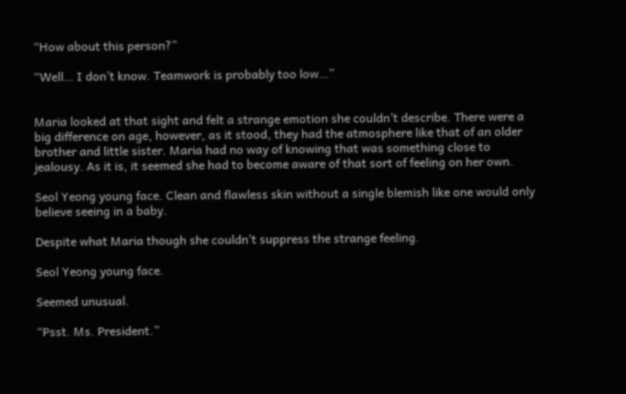“How about this person?”

“Well… I don’t know. Teamwork is probably too low…”


Maria looked at that sight and felt a strange emotion she couldn’t describe. There were a big difference on age, however, as it stood, they had the atmosphere like that of an older brother and little sister. Maria had no way of knowing that was something close to jealousy. As it is, it seemed she had to become aware of that sort of feeling on her own.

Seol Yeong young face. Clean and flawless skin without a single blemish like one would only believe seeing in a baby.

Despite what Maria though she couldn’t suppress the strange feeling.

Seol Yeong young face.

Seemed unusual.

“Psst. Ms. President.”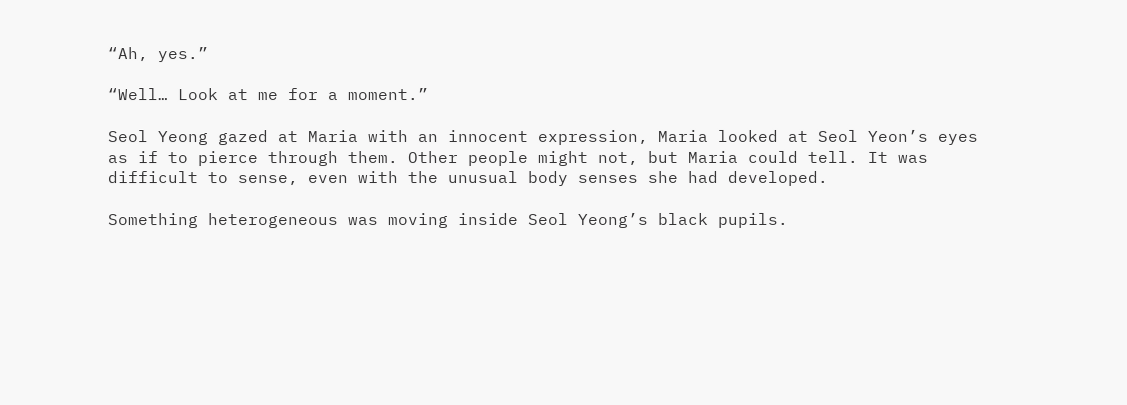“Ah, yes.”

“Well… Look at me for a moment.”

Seol Yeong gazed at Maria with an innocent expression, Maria looked at Seol Yeon’s eyes as if to pierce through them. Other people might not, but Maria could tell. It was difficult to sense, even with the unusual body senses she had developed.

Something heterogeneous was moving inside Seol Yeong’s black pupils.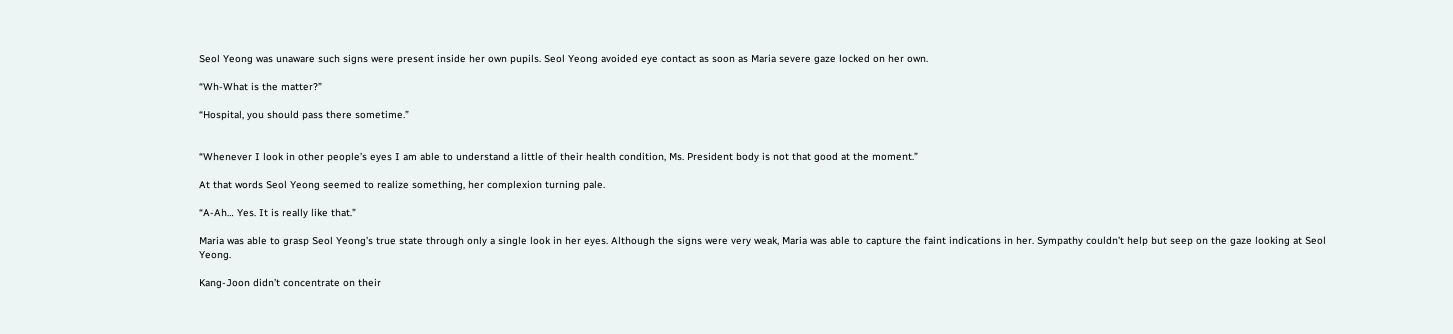Seol Yeong was unaware such signs were present inside her own pupils. Seol Yeong avoided eye contact as soon as Maria severe gaze locked on her own.

“Wh-What is the matter?”

“Hospital, you should pass there sometime.”


“Whenever I look in other people’s eyes I am able to understand a little of their health condition, Ms. President body is not that good at the moment.”

At that words Seol Yeong seemed to realize something, her complexion turning pale.

“A-Ah… Yes. It is really like that.”

Maria was able to grasp Seol Yeong’s true state through only a single look in her eyes. Although the signs were very weak, Maria was able to capture the faint indications in her. Sympathy couldn’t help but seep on the gaze looking at Seol Yeong.

Kang-Joon didn’t concentrate on their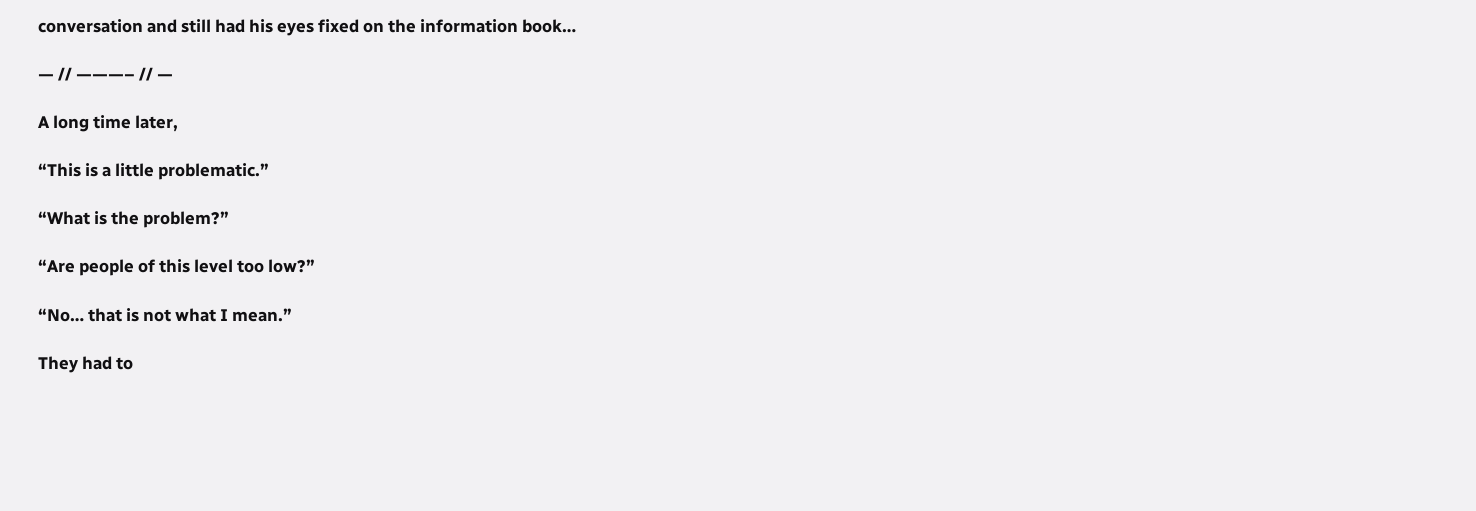conversation and still had his eyes fixed on the information book…

— // ———– // —

A long time later,

“This is a little problematic.”

“What is the problem?”

“Are people of this level too low?”

“No… that is not what I mean.”

They had to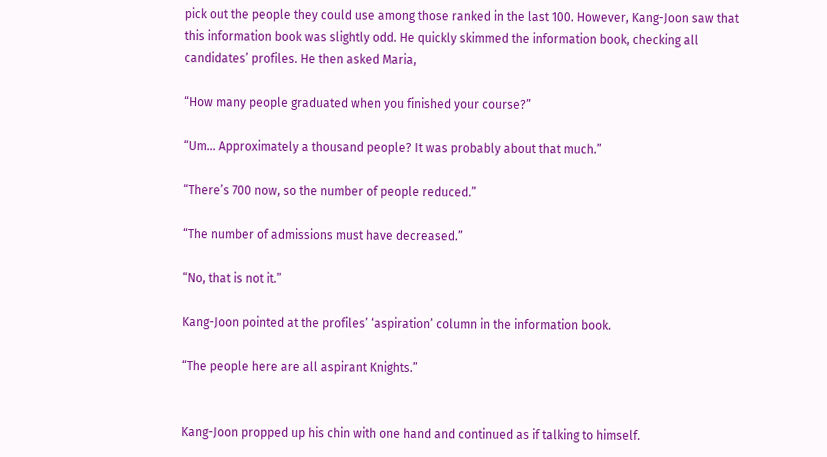pick out the people they could use among those ranked in the last 100. However, Kang-Joon saw that this information book was slightly odd. He quickly skimmed the information book, checking all candidates’ profiles. He then asked Maria,

“How many people graduated when you finished your course?”

“Um… Approximately a thousand people? It was probably about that much.”

“There’s 700 now, so the number of people reduced.”

“The number of admissions must have decreased.”

“No, that is not it.”

Kang-Joon pointed at the profiles’ ‘aspiration’ column in the information book.

“The people here are all aspirant Knights.”


Kang-Joon propped up his chin with one hand and continued as if talking to himself.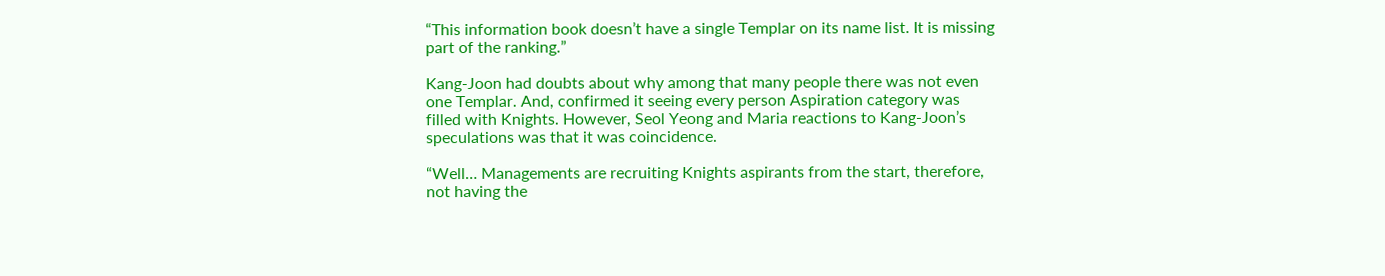“This information book doesn’t have a single Templar on its name list. It is missing part of the ranking.”

Kang-Joon had doubts about why among that many people there was not even one Templar. And, confirmed it seeing every person Aspiration category was filled with Knights. However, Seol Yeong and Maria reactions to Kang-Joon’s speculations was that it was coincidence.

“Well… Managements are recruiting Knights aspirants from the start, therefore, not having the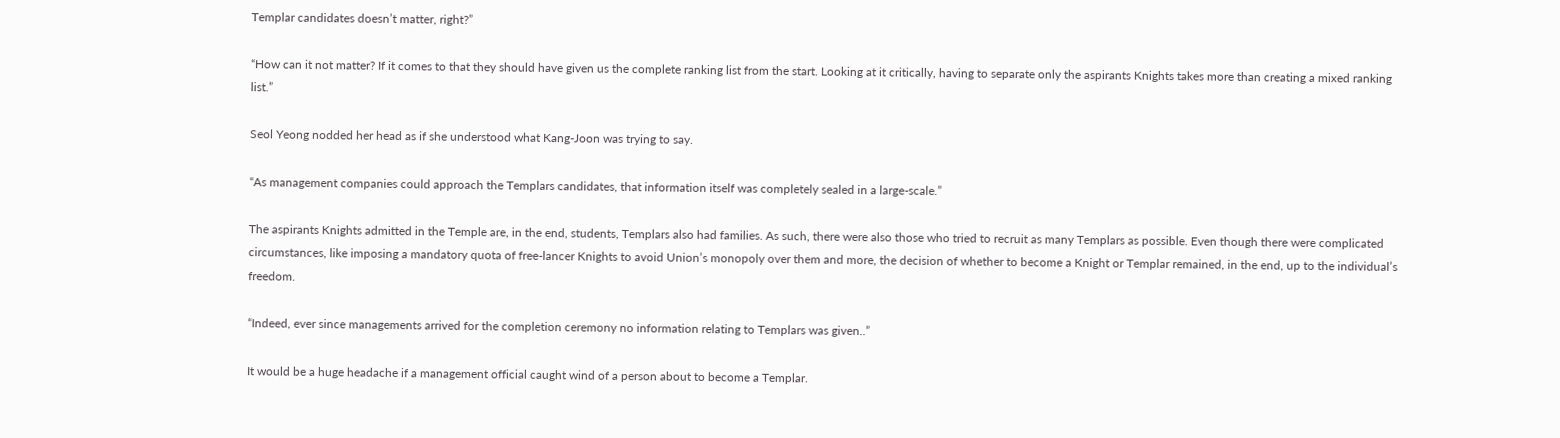Templar candidates doesn’t matter, right?”

“How can it not matter? If it comes to that they should have given us the complete ranking list from the start. Looking at it critically, having to separate only the aspirants Knights takes more than creating a mixed ranking list.”

Seol Yeong nodded her head as if she understood what Kang-Joon was trying to say.

“As management companies could approach the Templars candidates, that information itself was completely sealed in a large-scale.”

The aspirants Knights admitted in the Temple are, in the end, students, Templars also had families. As such, there were also those who tried to recruit as many Templars as possible. Even though there were complicated circumstances, like imposing a mandatory quota of free-lancer Knights to avoid Union’s monopoly over them and more, the decision of whether to become a Knight or Templar remained, in the end, up to the individual’s freedom.

“Indeed, ever since managements arrived for the completion ceremony no information relating to Templars was given..”

It would be a huge headache if a management official caught wind of a person about to become a Templar.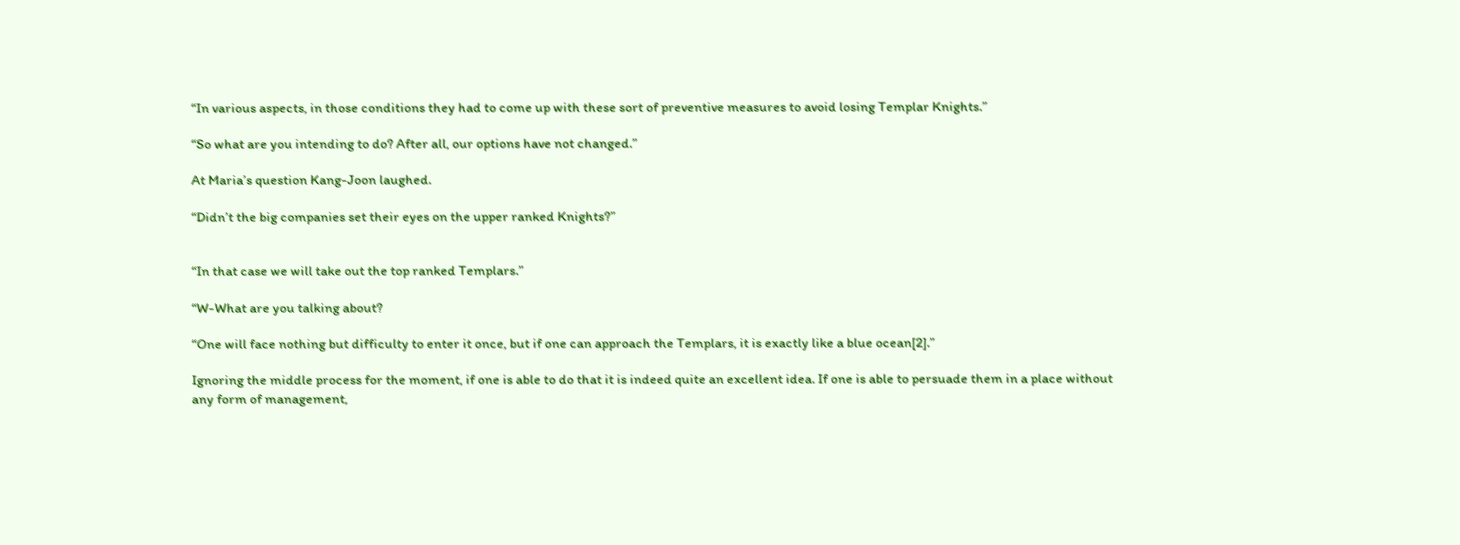“In various aspects, in those conditions they had to come up with these sort of preventive measures to avoid losing Templar Knights.”

“So what are you intending to do? After all, our options have not changed.”

At Maria’s question Kang-Joon laughed.

“Didn’t the big companies set their eyes on the upper ranked Knights?”


“In that case we will take out the top ranked Templars.”

“W-What are you talking about?

“One will face nothing but difficulty to enter it once, but if one can approach the Templars, it is exactly like a blue ocean[2].”

Ignoring the middle process for the moment, if one is able to do that it is indeed quite an excellent idea. If one is able to persuade them in a place without any form of management,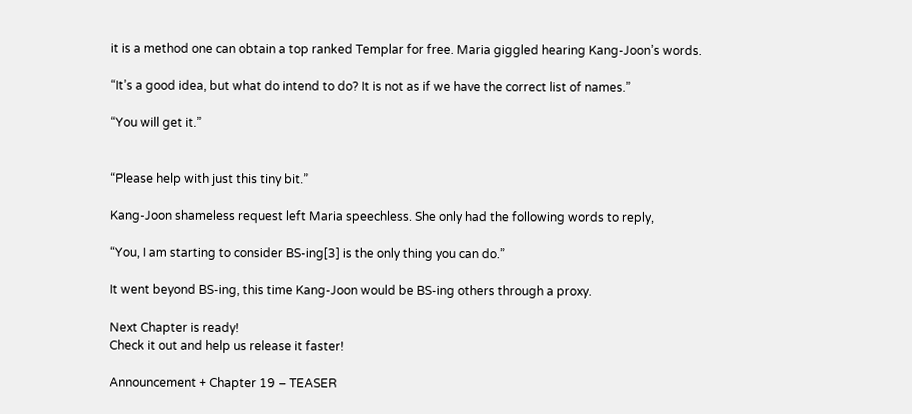it is a method one can obtain a top ranked Templar for free. Maria giggled hearing Kang-Joon’s words.

“It’s a good idea, but what do intend to do? It is not as if we have the correct list of names.”

“You will get it.”


“Please help with just this tiny bit.”

Kang-Joon shameless request left Maria speechless. She only had the following words to reply,

“You, I am starting to consider BS-ing[3] is the only thing you can do.”

It went beyond BS-ing, this time Kang-Joon would be BS-ing others through a proxy.

Next Chapter is ready!
Check it out and help us release it faster!

Announcement + Chapter 19 – TEASER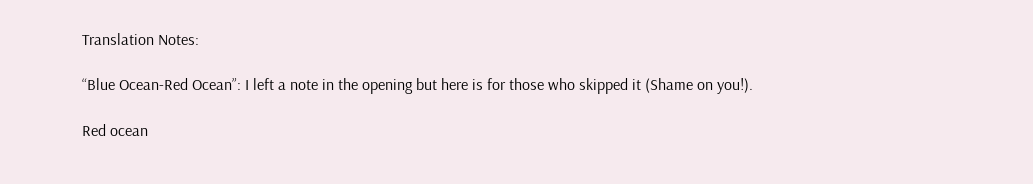Translation Notes:

“Blue Ocean-Red Ocean”: I left a note in the opening but here is for those who skipped it (Shame on you!).

Red ocean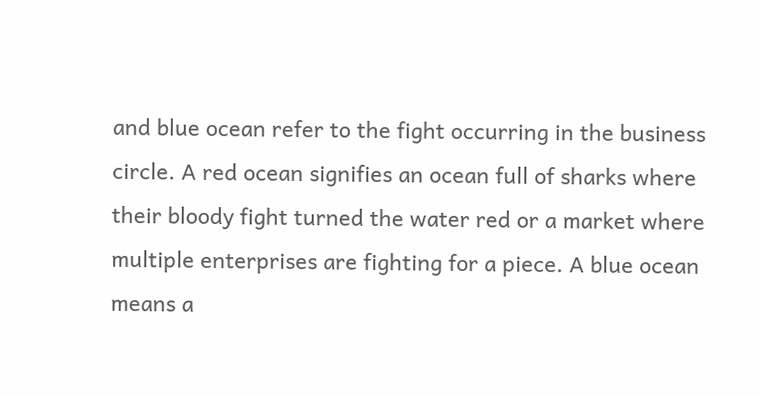and blue ocean refer to the fight occurring in the business circle. A red ocean signifies an ocean full of sharks where their bloody fight turned the water red or a market where multiple enterprises are fighting for a piece. A blue ocean means a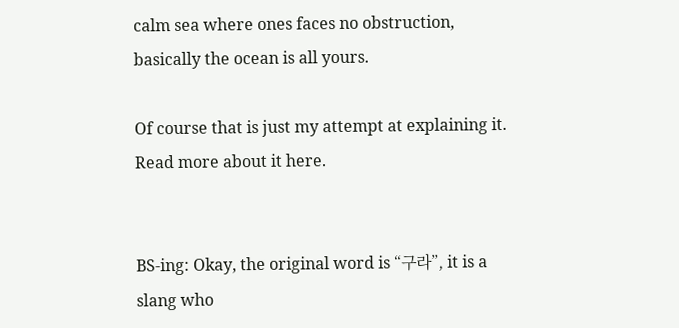calm sea where ones faces no obstruction, basically the ocean is all yours.

Of course that is just my attempt at explaining it. Read more about it here.


BS-ing: Okay, the original word is “구라”, it is a slang who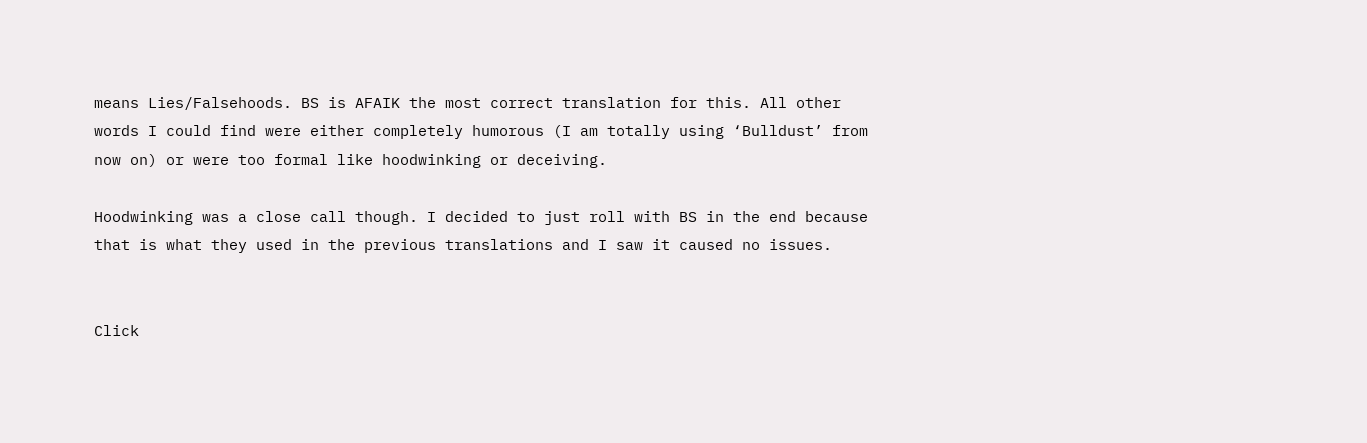means Lies/Falsehoods. BS is AFAIK the most correct translation for this. All other words I could find were either completely humorous (I am totally using ‘Bulldust’ from now on) or were too formal like hoodwinking or deceiving.

Hoodwinking was a close call though. I decided to just roll with BS in the end because that is what they used in the previous translations and I saw it caused no issues.


Click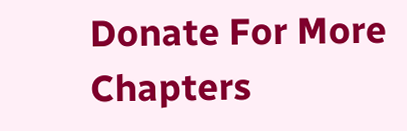Donate For More Chapters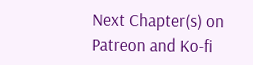Next Chapter(s) on Patreon and Ko-fi